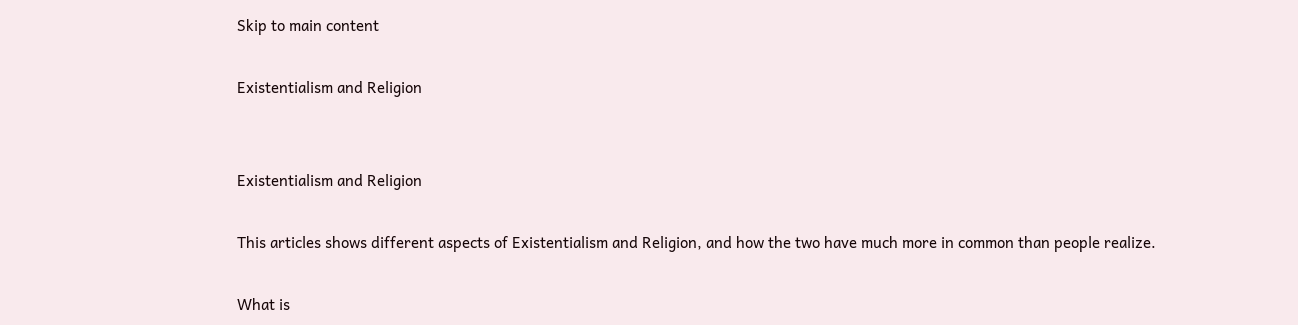Skip to main content

Existentialism and Religion


Existentialism and Religion

This articles shows different aspects of Existentialism and Religion, and how the two have much more in common than people realize.

What is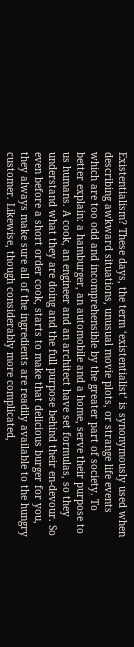Existentialism? These days, the term ‘existentialist’ is synonymously used when describing awkward situations, unusual movie plots, or strange life events which are too odd and incomprehensible by the greater part of society. To better explain: a hamburger, an automobile and a home, serve their purpose to us humans. A cook, an engineer and an architect have set formulas, so they understand what they are doing and the full purpose behind their en-devour. So even before a short order cook, starts to make that delicious burger for you, they always make sure all of the ingredients are readily available to the hungry customer. Likewise, though considerably more complicated,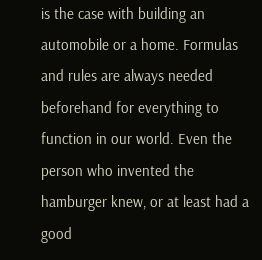is the case with building an automobile or a home. Formulas and rules are always needed beforehand for everything to function in our world. Even the person who invented the hamburger knew, or at least had a good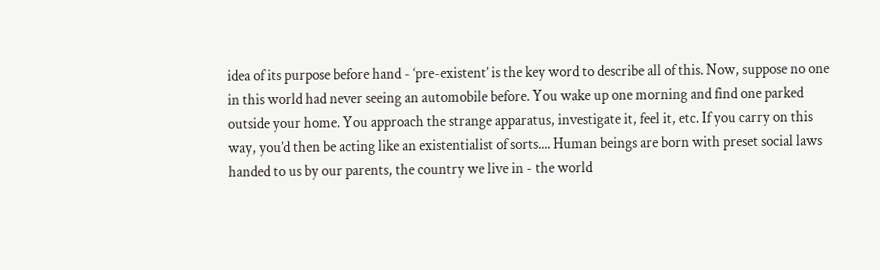idea of its purpose before hand - ‘pre-existent’ is the key word to describe all of this. Now, suppose no one in this world had never seeing an automobile before. You wake up one morning and find one parked outside your home. You approach the strange apparatus, investigate it, feel it, etc. If you carry on this way, you’d then be acting like an existentialist of sorts.... Human beings are born with preset social laws handed to us by our parents, the country we live in - the world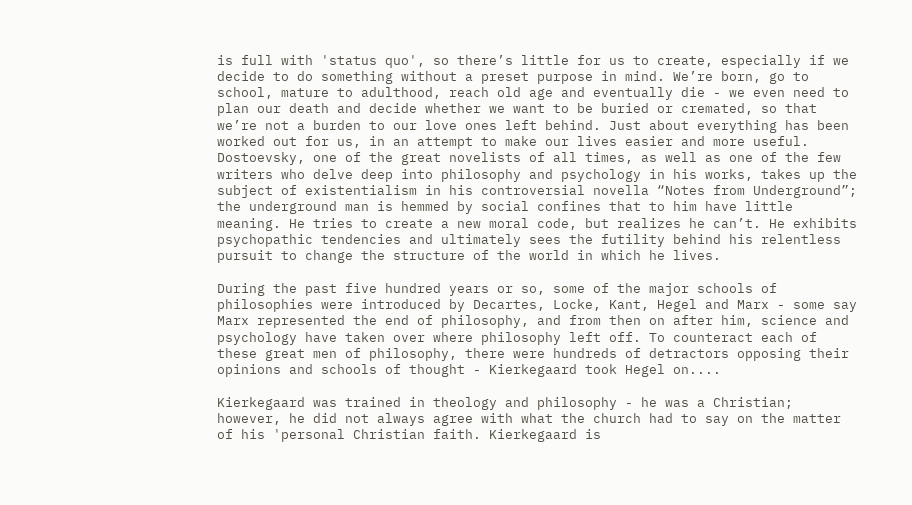is full with 'status quo', so there’s little for us to create, especially if we decide to do something without a preset purpose in mind. We’re born, go to school, mature to adulthood, reach old age and eventually die - we even need to plan our death and decide whether we want to be buried or cremated, so that we’re not a burden to our love ones left behind. Just about everything has been worked out for us, in an attempt to make our lives easier and more useful. Dostoevsky, one of the great novelists of all times, as well as one of the few writers who delve deep into philosophy and psychology in his works, takes up the subject of existentialism in his controversial novella “Notes from Underground”; the underground man is hemmed by social confines that to him have little meaning. He tries to create a new moral code, but realizes he can’t. He exhibits psychopathic tendencies and ultimately sees the futility behind his relentless pursuit to change the structure of the world in which he lives.

During the past five hundred years or so, some of the major schools of philosophies were introduced by Decartes, Locke, Kant, Hegel and Marx - some say Marx represented the end of philosophy, and from then on after him, science and psychology have taken over where philosophy left off. To counteract each of these great men of philosophy, there were hundreds of detractors opposing their opinions and schools of thought - Kierkegaard took Hegel on....

Kierkegaard was trained in theology and philosophy - he was a Christian; however, he did not always agree with what the church had to say on the matter of his 'personal Christian faith. Kierkegaard is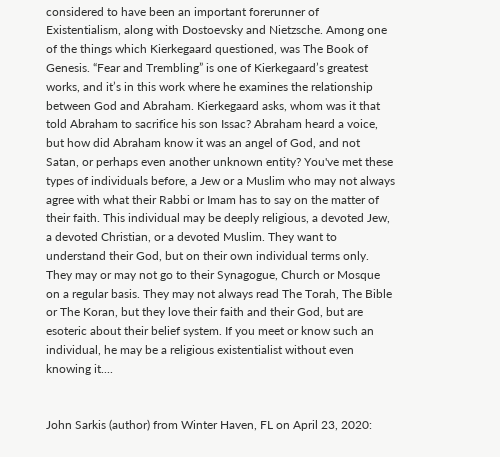considered to have been an important forerunner of Existentialism, along with Dostoevsky and Nietzsche. Among one of the things which Kierkegaard questioned, was The Book of Genesis. “Fear and Trembling” is one of Kierkegaard’s greatest works, and it’s in this work where he examines the relationship between God and Abraham. Kierkegaard asks, whom was it that told Abraham to sacrifice his son Issac? Abraham heard a voice, but how did Abraham know it was an angel of God, and not Satan, or perhaps even another unknown entity? You've met these types of individuals before, a Jew or a Muslim who may not always agree with what their Rabbi or Imam has to say on the matter of their faith. This individual may be deeply religious, a devoted Jew, a devoted Christian, or a devoted Muslim. They want to understand their God, but on their own individual terms only. They may or may not go to their Synagogue, Church or Mosque on a regular basis. They may not always read The Torah, The Bible or The Koran, but they love their faith and their God, but are esoteric about their belief system. If you meet or know such an individual, he may be a religious existentialist without even knowing it....


John Sarkis (author) from Winter Haven, FL on April 23, 2020: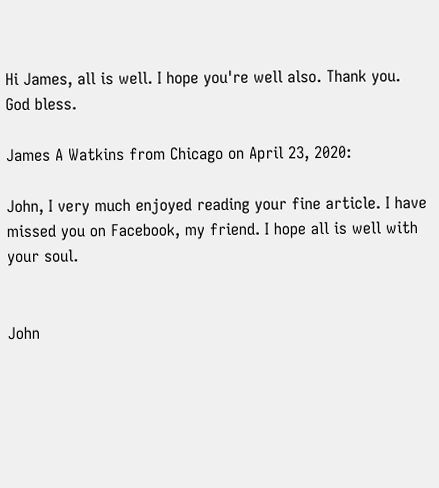Hi James, all is well. I hope you're well also. Thank you. God bless.

James A Watkins from Chicago on April 23, 2020:

John, I very much enjoyed reading your fine article. I have missed you on Facebook, my friend. I hope all is well with your soul.


John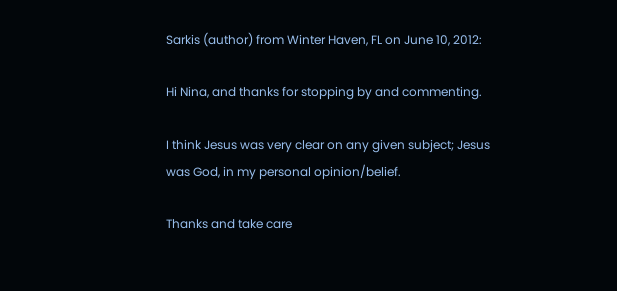Sarkis (author) from Winter Haven, FL on June 10, 2012:

Hi Nina, and thanks for stopping by and commenting.

I think Jesus was very clear on any given subject; Jesus was God, in my personal opinion/belief.

Thanks and take care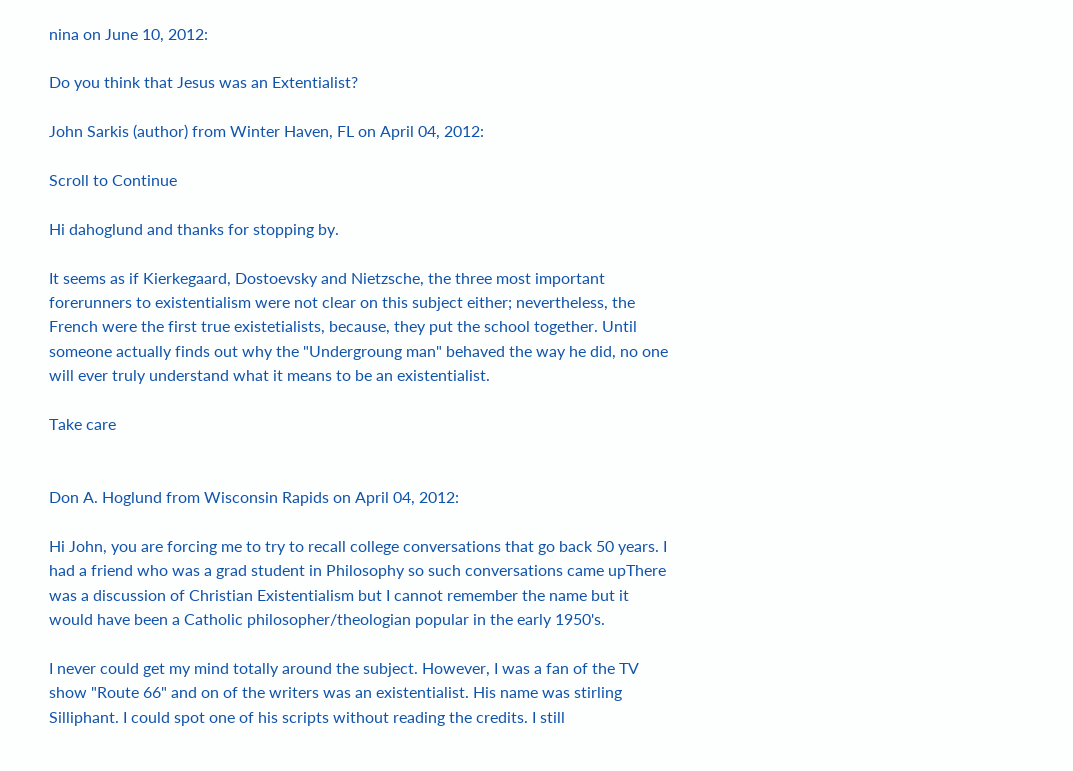nina on June 10, 2012:

Do you think that Jesus was an Extentialist?

John Sarkis (author) from Winter Haven, FL on April 04, 2012:

Scroll to Continue

Hi dahoglund and thanks for stopping by.

It seems as if Kierkegaard, Dostoevsky and Nietzsche, the three most important forerunners to existentialism were not clear on this subject either; nevertheless, the French were the first true existetialists, because, they put the school together. Until someone actually finds out why the "Undergroung man" behaved the way he did, no one will ever truly understand what it means to be an existentialist.

Take care


Don A. Hoglund from Wisconsin Rapids on April 04, 2012:

Hi John, you are forcing me to try to recall college conversations that go back 50 years. I had a friend who was a grad student in Philosophy so such conversations came upThere was a discussion of Christian Existentialism but I cannot remember the name but it would have been a Catholic philosopher/theologian popular in the early 1950's.

I never could get my mind totally around the subject. However, I was a fan of the TV show "Route 66" and on of the writers was an existentialist. His name was stirling Silliphant. I could spot one of his scripts without reading the credits. I still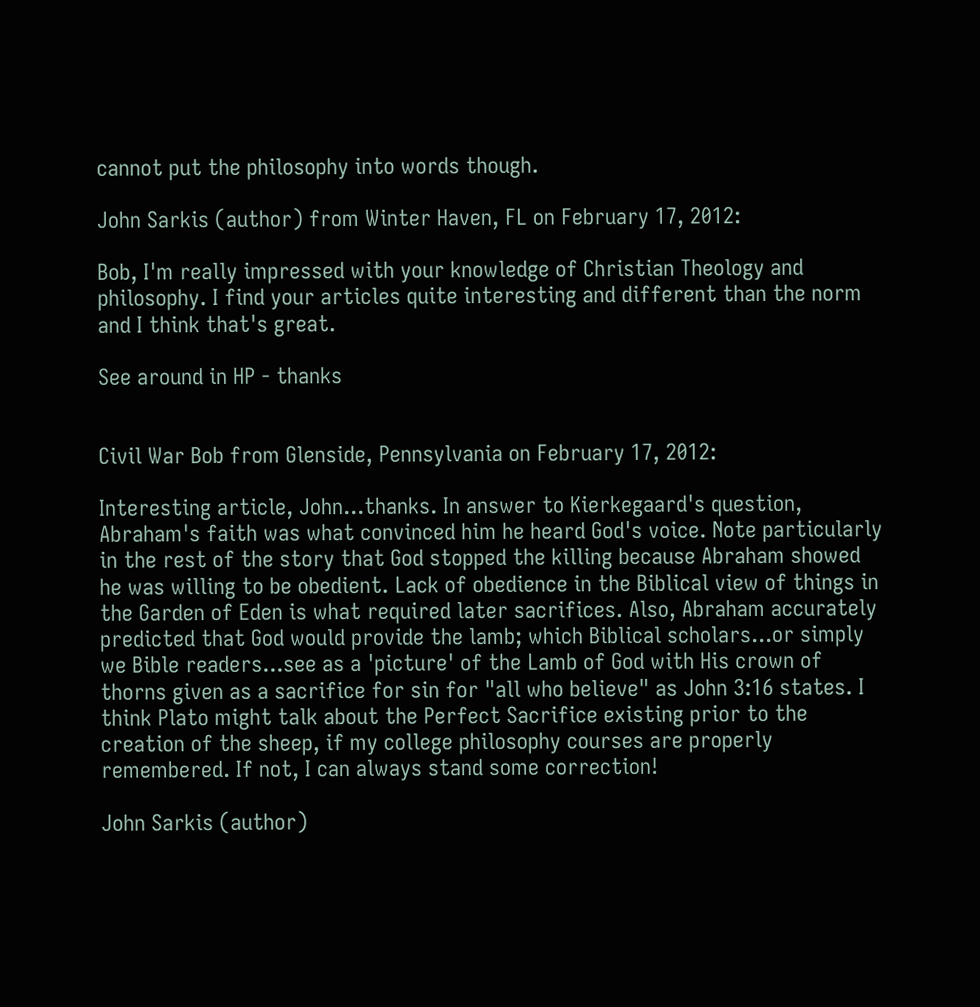cannot put the philosophy into words though.

John Sarkis (author) from Winter Haven, FL on February 17, 2012:

Bob, I'm really impressed with your knowledge of Christian Theology and philosophy. I find your articles quite interesting and different than the norm and I think that's great.

See around in HP - thanks


Civil War Bob from Glenside, Pennsylvania on February 17, 2012:

Interesting article, John...thanks. In answer to Kierkegaard's question, Abraham's faith was what convinced him he heard God's voice. Note particularly in the rest of the story that God stopped the killing because Abraham showed he was willing to be obedient. Lack of obedience in the Biblical view of things in the Garden of Eden is what required later sacrifices. Also, Abraham accurately predicted that God would provide the lamb; which Biblical scholars...or simply we Bible readers...see as a 'picture' of the Lamb of God with His crown of thorns given as a sacrifice for sin for "all who believe" as John 3:16 states. I think Plato might talk about the Perfect Sacrifice existing prior to the creation of the sheep, if my college philosophy courses are properly remembered. If not, I can always stand some correction!

John Sarkis (author)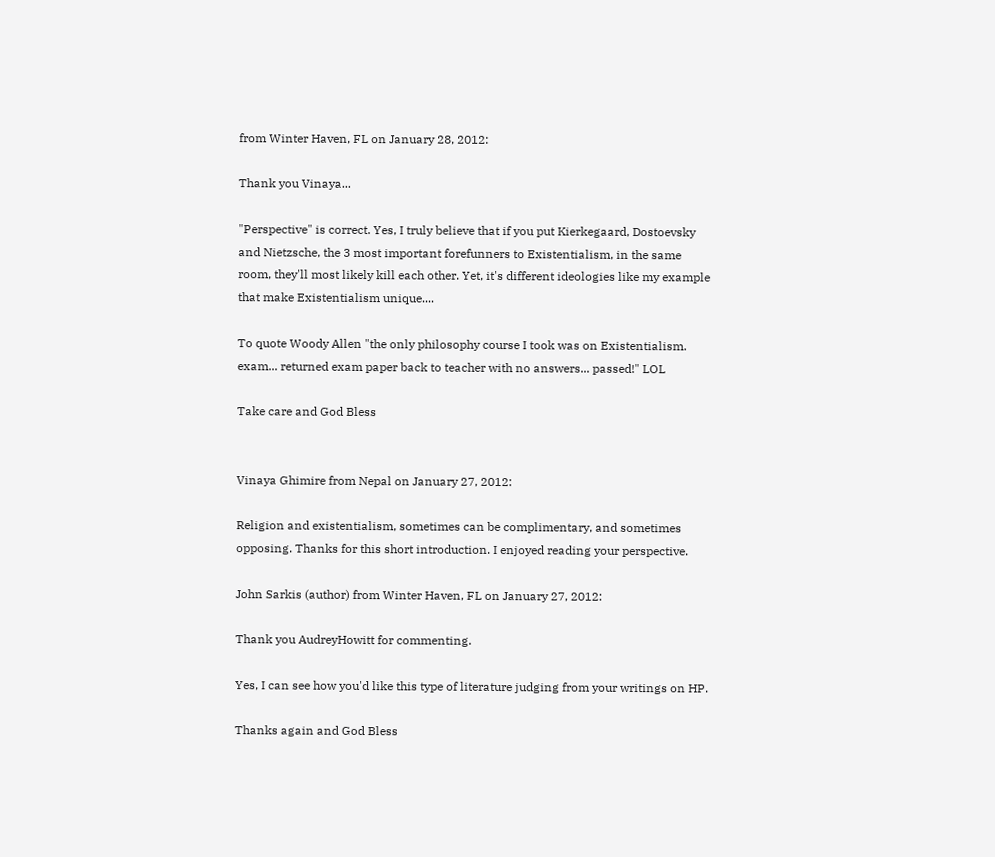from Winter Haven, FL on January 28, 2012:

Thank you Vinaya...

"Perspective" is correct. Yes, I truly believe that if you put Kierkegaard, Dostoevsky and Nietzsche, the 3 most important forefunners to Existentialism, in the same room, they'll most likely kill each other. Yet, it's different ideologies like my example that make Existentialism unique....

To quote Woody Allen "the only philosophy course I took was on Existentialism. exam... returned exam paper back to teacher with no answers... passed!" LOL

Take care and God Bless


Vinaya Ghimire from Nepal on January 27, 2012:

Religion and existentialism, sometimes can be complimentary, and sometimes opposing. Thanks for this short introduction. I enjoyed reading your perspective.

John Sarkis (author) from Winter Haven, FL on January 27, 2012:

Thank you AudreyHowitt for commenting.

Yes, I can see how you'd like this type of literature judging from your writings on HP.

Thanks again and God Bless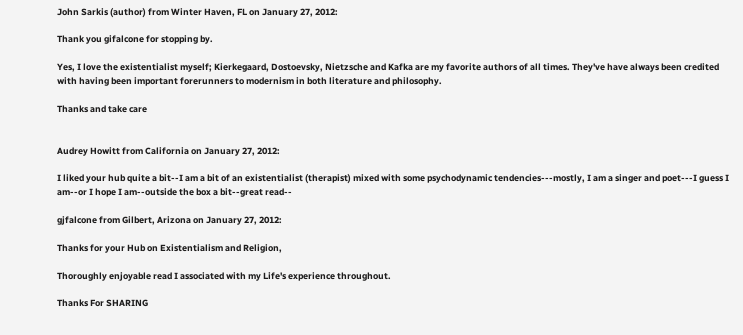John Sarkis (author) from Winter Haven, FL on January 27, 2012:

Thank you gifalcone for stopping by.

Yes, I love the existentialist myself; Kierkegaard, Dostoevsky, Nietzsche and Kafka are my favorite authors of all times. They've have always been credited with having been important forerunners to modernism in both literature and philosophy.

Thanks and take care


Audrey Howitt from California on January 27, 2012:

I liked your hub quite a bit--I am a bit of an existentialist (therapist) mixed with some psychodynamic tendencies---mostly, I am a singer and poet---I guess I am--or I hope I am--outside the box a bit--great read--

gjfalcone from Gilbert, Arizona on January 27, 2012:

Thanks for your Hub on Existentialism and Religion,

Thoroughly enjoyable read I associated with my Life's experience throughout.

Thanks For SHARING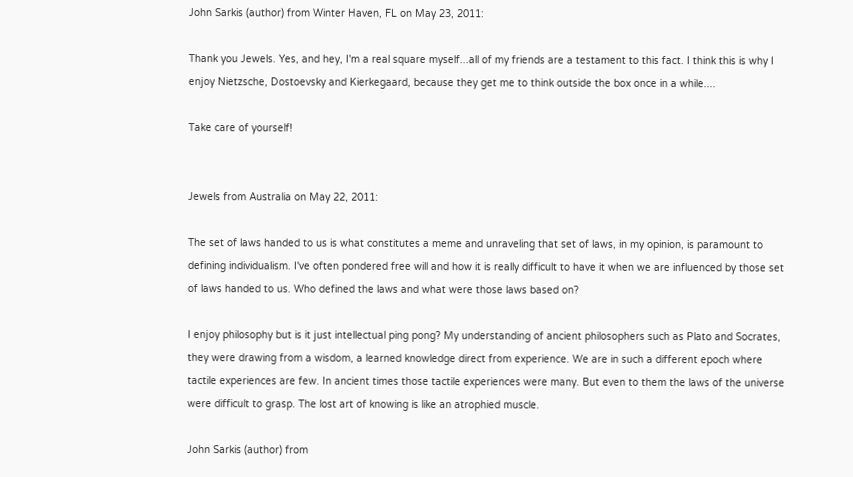John Sarkis (author) from Winter Haven, FL on May 23, 2011:

Thank you Jewels. Yes, and hey, I'm a real square myself...all of my friends are a testament to this fact. I think this is why I enjoy Nietzsche, Dostoevsky and Kierkegaard, because they get me to think outside the box once in a while....

Take care of yourself!


Jewels from Australia on May 22, 2011:

The set of laws handed to us is what constitutes a meme and unraveling that set of laws, in my opinion, is paramount to defining individualism. I've often pondered free will and how it is really difficult to have it when we are influenced by those set of laws handed to us. Who defined the laws and what were those laws based on?

I enjoy philosophy but is it just intellectual ping pong? My understanding of ancient philosophers such as Plato and Socrates, they were drawing from a wisdom, a learned knowledge direct from experience. We are in such a different epoch where tactile experiences are few. In ancient times those tactile experiences were many. But even to them the laws of the universe were difficult to grasp. The lost art of knowing is like an atrophied muscle.

John Sarkis (author) from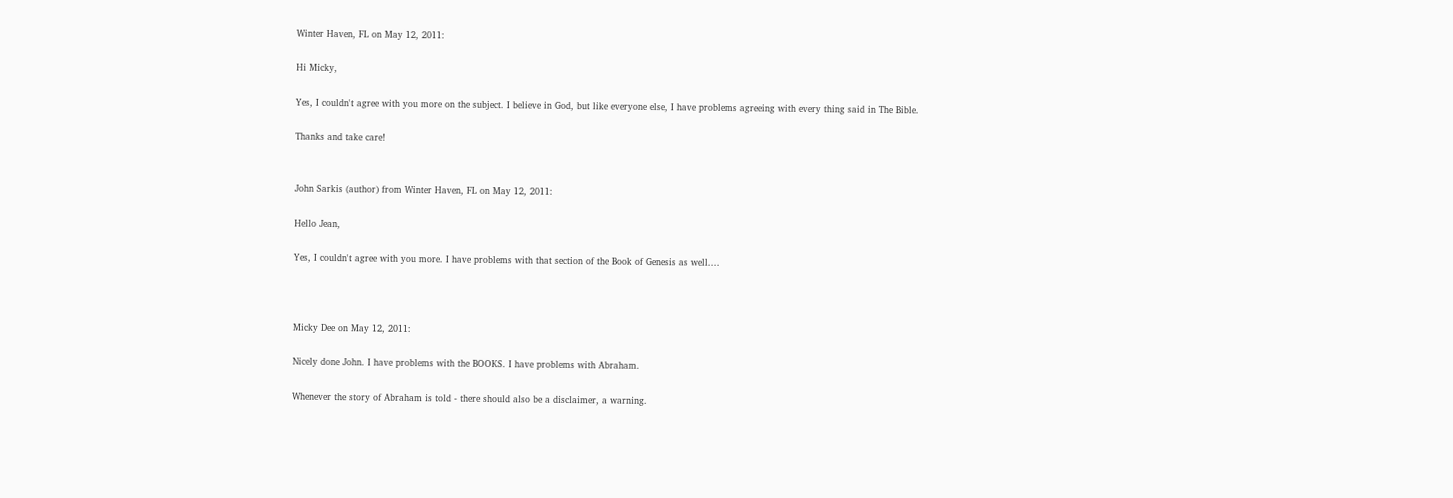Winter Haven, FL on May 12, 2011:

Hi Micky,

Yes, I couldn't agree with you more on the subject. I believe in God, but like everyone else, I have problems agreeing with every thing said in The Bible.

Thanks and take care!


John Sarkis (author) from Winter Haven, FL on May 12, 2011:

Hello Jean,

Yes, I couldn't agree with you more. I have problems with that section of the Book of Genesis as well....



Micky Dee on May 12, 2011:

Nicely done John. I have problems with the BOOKS. I have problems with Abraham.

Whenever the story of Abraham is told - there should also be a disclaimer, a warning.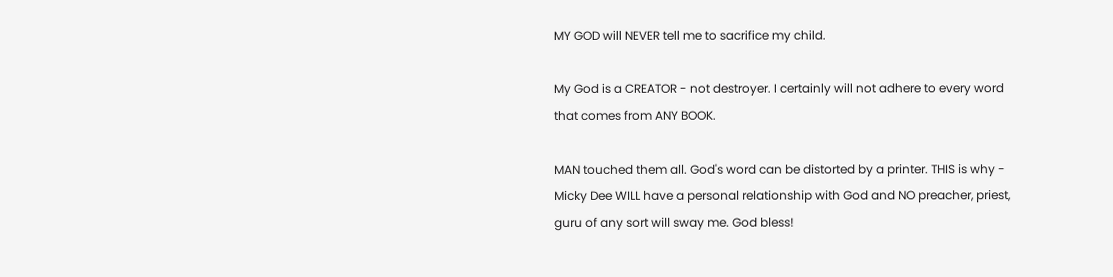MY GOD will NEVER tell me to sacrifice my child.

My God is a CREATOR - not destroyer. I certainly will not adhere to every word that comes from ANY BOOK.

MAN touched them all. God's word can be distorted by a printer. THIS is why - Micky Dee WILL have a personal relationship with God and NO preacher, priest, guru of any sort will sway me. God bless!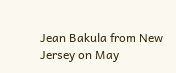Jean Bakula from New Jersey on May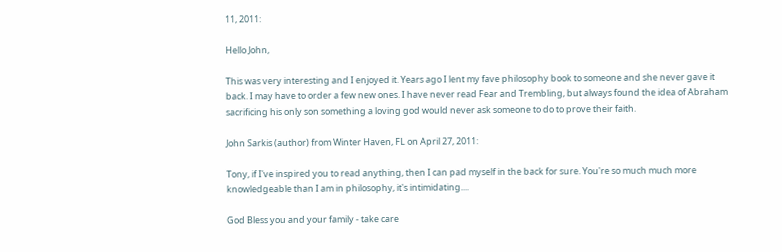11, 2011:

Hello John,

This was very interesting and I enjoyed it. Years ago I lent my fave philosophy book to someone and she never gave it back. I may have to order a few new ones. I have never read Fear and Trembling, but always found the idea of Abraham sacrificing his only son something a loving god would never ask someone to do to prove their faith.

John Sarkis (author) from Winter Haven, FL on April 27, 2011:

Tony, if I've inspired you to read anything, then I can pad myself in the back for sure. You're so much much more knowledgeable than I am in philosophy, it's intimidating....

God Bless you and your family - take care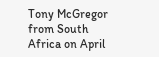Tony McGregor from South Africa on April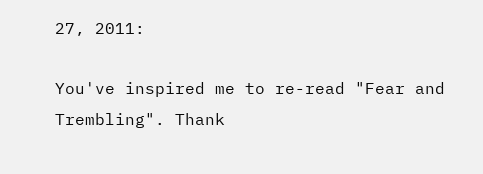27, 2011:

You've inspired me to re-read "Fear and Trembling". Thank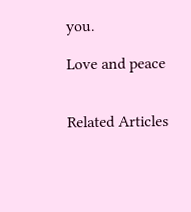you.

Love and peace


Related Articles